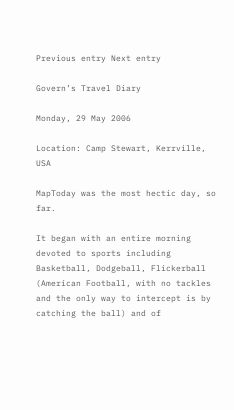Previous entry Next entry

Govern’s Travel Diary

Monday, 29 May 2006

Location: Camp Stewart, Kerrville, USA

MapToday was the most hectic day, so far.

It began with an entire morning devoted to sports including Basketball, Dodgeball, Flickerball (American Football, with no tackles and the only way to intercept is by catching the ball) and of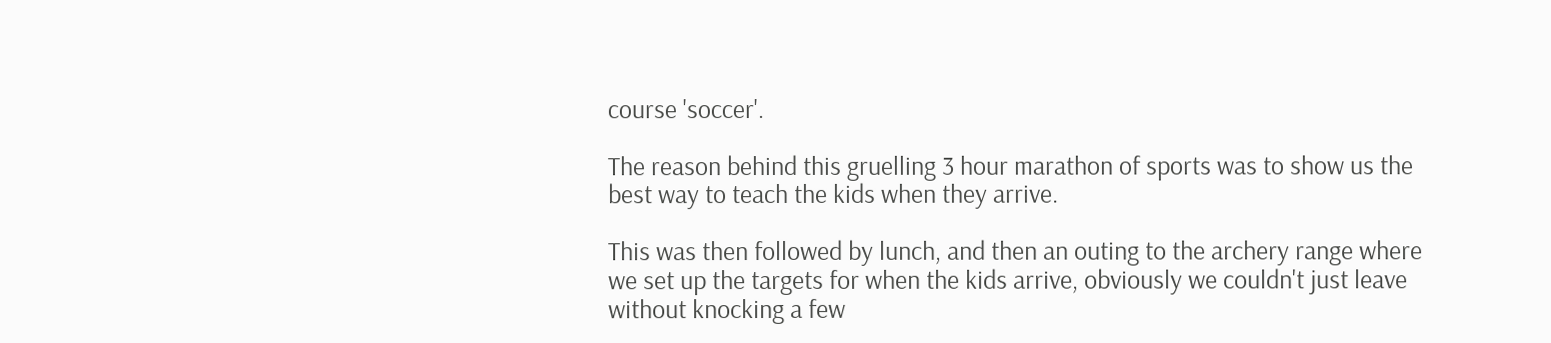course 'soccer'.

The reason behind this gruelling 3 hour marathon of sports was to show us the best way to teach the kids when they arrive.

This was then followed by lunch, and then an outing to the archery range where we set up the targets for when the kids arrive, obviously we couldn't just leave without knocking a few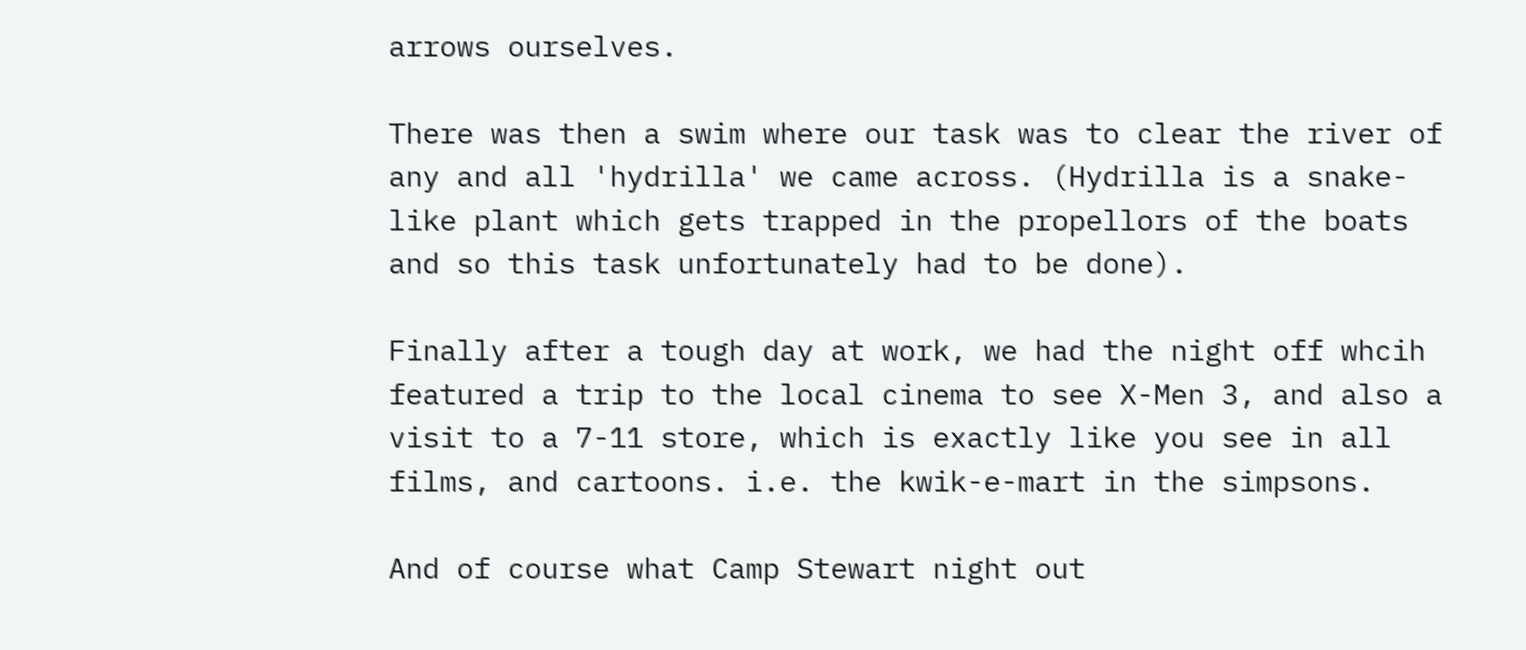arrows ourselves.

There was then a swim where our task was to clear the river of any and all 'hydrilla' we came across. (Hydrilla is a snake-like plant which gets trapped in the propellors of the boats and so this task unfortunately had to be done).

Finally after a tough day at work, we had the night off whcih featured a trip to the local cinema to see X-Men 3, and also a visit to a 7-11 store, which is exactly like you see in all films, and cartoons. i.e. the kwik-e-mart in the simpsons.

And of course what Camp Stewart night out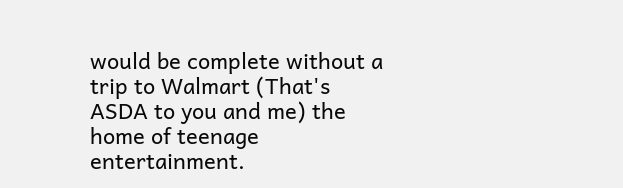would be complete without a trip to Walmart (That's ASDA to you and me) the home of teenage entertainment.